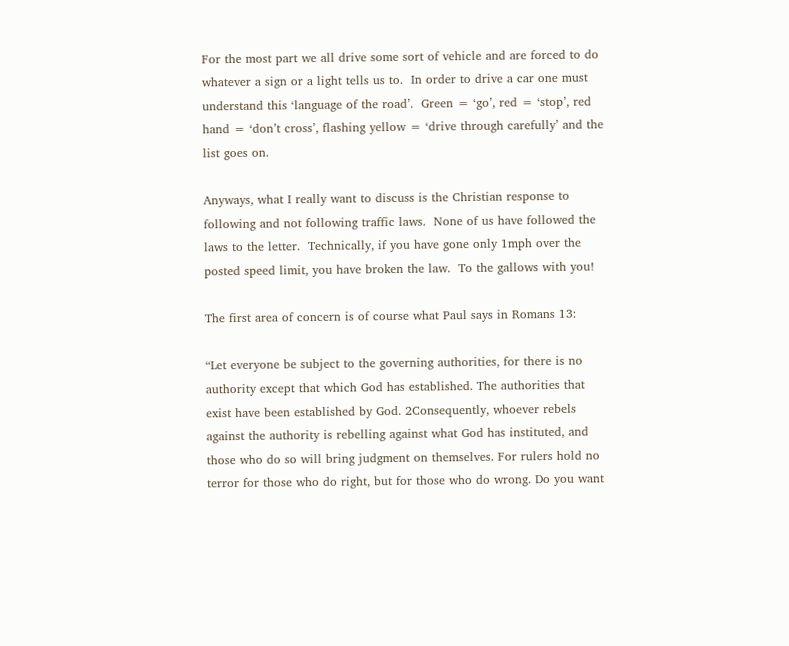For the most part we all drive some sort of vehicle and are forced to do whatever a sign or a light tells us to.  In order to drive a car one must understand this ‘language of the road’.  Green = ‘go’, red = ‘stop’, red hand = ‘don’t cross’, flashing yellow = ‘drive through carefully’ and the list goes on.

Anyways, what I really want to discuss is the Christian response to following and not following traffic laws.  None of us have followed the laws to the letter.  Technically, if you have gone only 1mph over the posted speed limit, you have broken the law.  To the gallows with you!

The first area of concern is of course what Paul says in Romans 13:

“Let everyone be subject to the governing authorities, for there is no authority except that which God has established. The authorities that exist have been established by God. 2Consequently, whoever rebels against the authority is rebelling against what God has instituted, and those who do so will bring judgment on themselves. For rulers hold no terror for those who do right, but for those who do wrong. Do you want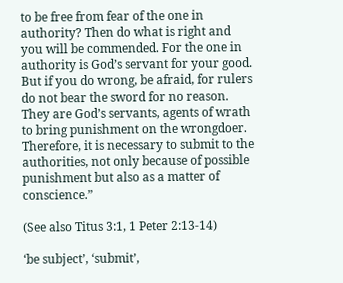to be free from fear of the one in authority? Then do what is right and you will be commended. For the one in authority is God’s servant for your good. But if you do wrong, be afraid, for rulers do not bear the sword for no reason. They are God’s servants, agents of wrath to bring punishment on the wrongdoer. Therefore, it is necessary to submit to the authorities, not only because of possible punishment but also as a matter of conscience.”

(See also Titus 3:1, 1 Peter 2:13-14)

‘be subject’, ‘submit’,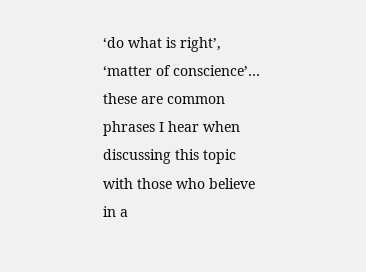‘do what is right’, ‘matter of conscience’… these are common phrases I hear when discussing this topic with those who believe in a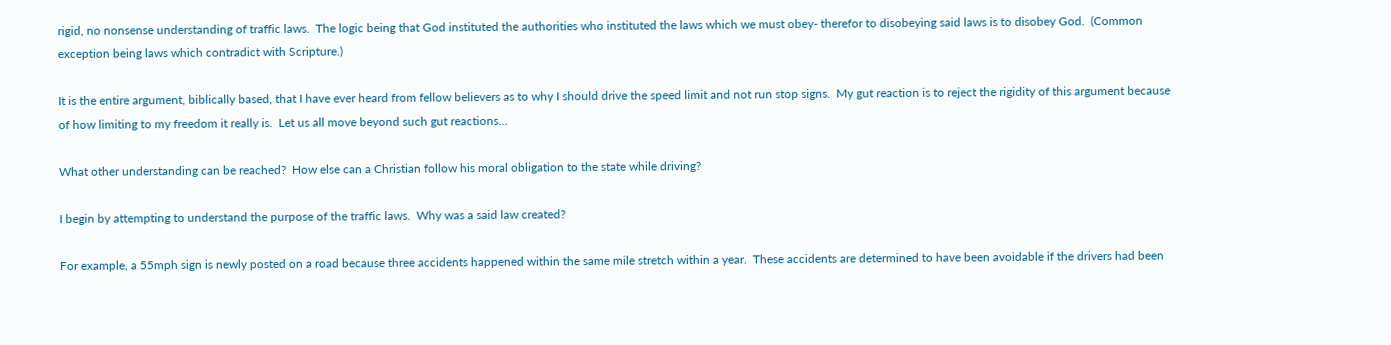rigid, no nonsense understanding of traffic laws.  The logic being that God instituted the authorities who instituted the laws which we must obey- therefor to disobeying said laws is to disobey God.  (Common exception being laws which contradict with Scripture.)

It is the entire argument, biblically based, that I have ever heard from fellow believers as to why I should drive the speed limit and not run stop signs.  My gut reaction is to reject the rigidity of this argument because of how limiting to my freedom it really is.  Let us all move beyond such gut reactions…

What other understanding can be reached?  How else can a Christian follow his moral obligation to the state while driving?

I begin by attempting to understand the purpose of the traffic laws.  Why was a said law created?

For example, a 55mph sign is newly posted on a road because three accidents happened within the same mile stretch within a year.  These accidents are determined to have been avoidable if the drivers had been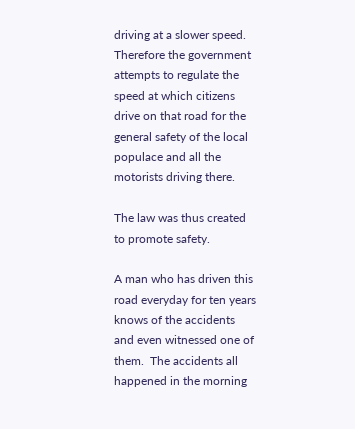driving at a slower speed.  Therefore the government attempts to regulate the speed at which citizens drive on that road for the general safety of the local populace and all the motorists driving there.

The law was thus created to promote safety.

A man who has driven this road everyday for ten years knows of the accidents and even witnessed one of them.  The accidents all happened in the morning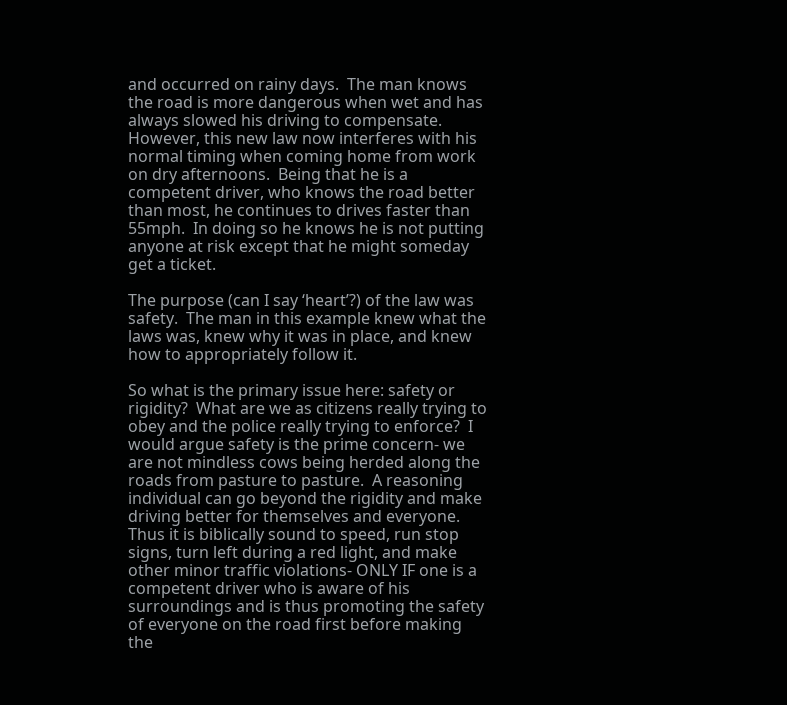and occurred on rainy days.  The man knows the road is more dangerous when wet and has always slowed his driving to compensate.  However, this new law now interferes with his normal timing when coming home from work on dry afternoons.  Being that he is a competent driver, who knows the road better than most, he continues to drives faster than 55mph.  In doing so he knows he is not putting anyone at risk except that he might someday get a ticket.

The purpose (can I say ‘heart’?) of the law was safety.  The man in this example knew what the laws was, knew why it was in place, and knew how to appropriately follow it.

So what is the primary issue here: safety or rigidity?  What are we as citizens really trying to obey and the police really trying to enforce?  I would argue safety is the prime concern- we are not mindless cows being herded along the roads from pasture to pasture.  A reasoning individual can go beyond the rigidity and make driving better for themselves and everyone.  Thus it is biblically sound to speed, run stop signs, turn left during a red light, and make other minor traffic violations- ONLY IF one is a competent driver who is aware of his surroundings and is thus promoting the safety of everyone on the road first before making the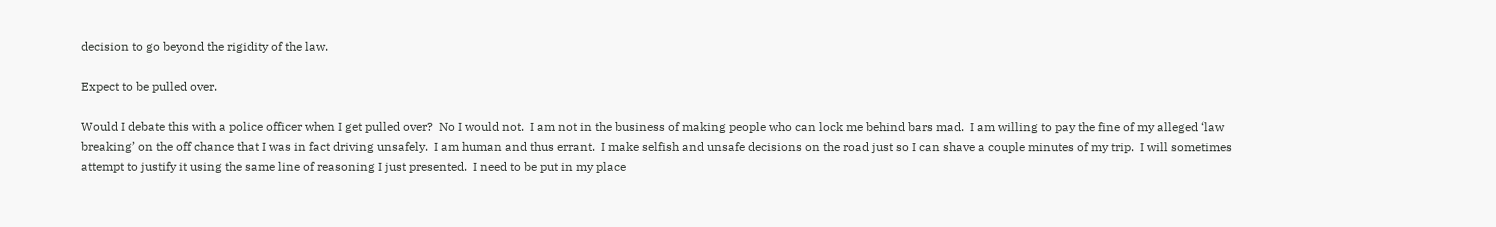decision to go beyond the rigidity of the law.

Expect to be pulled over.

Would I debate this with a police officer when I get pulled over?  No I would not.  I am not in the business of making people who can lock me behind bars mad.  I am willing to pay the fine of my alleged ‘law breaking’ on the off chance that I was in fact driving unsafely.  I am human and thus errant.  I make selfish and unsafe decisions on the road just so I can shave a couple minutes of my trip.  I will sometimes attempt to justify it using the same line of reasoning I just presented.  I need to be put in my place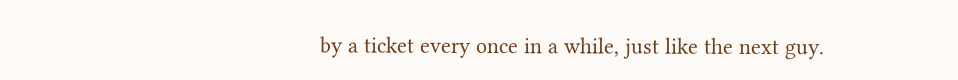by a ticket every once in a while, just like the next guy.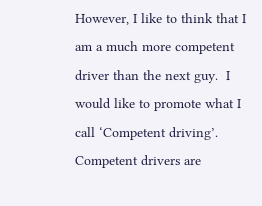However, I like to think that I am a much more competent driver than the next guy.  I would like to promote what I call ‘Competent driving’.  Competent drivers are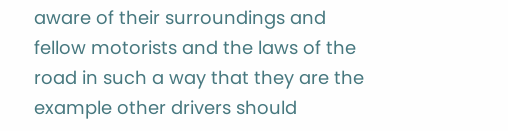aware of their surroundings and fellow motorists and the laws of the road in such a way that they are the example other drivers should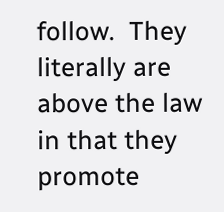follow.  They literally are above the law in that they promote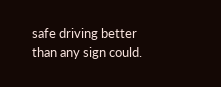safe driving better than any sign could.